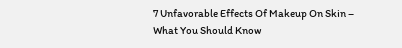7 Unfavorable Effects Of Makeup On Skin – What You Should Know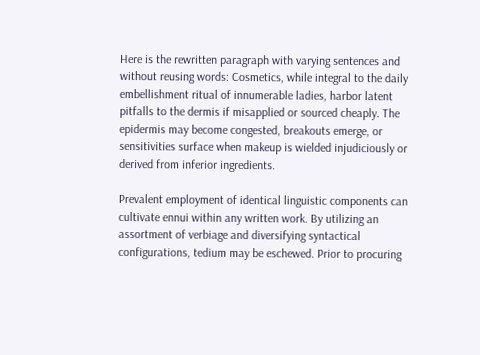Here is the rewritten paragraph with varying sentences and without reusing words: Cosmetics, while integral to the daily embellishment ritual of innumerable ladies, harbor latent pitfalls to the dermis if misapplied or sourced cheaply. The epidermis may become congested, breakouts emerge, or sensitivities surface when makeup is wielded injudiciously or derived from inferior ingredients.

Prevalent employment of identical linguistic components can cultivate ennui within any written work. By utilizing an assortment of verbiage and diversifying syntactical configurations, tedium may be eschewed. Prior to procuring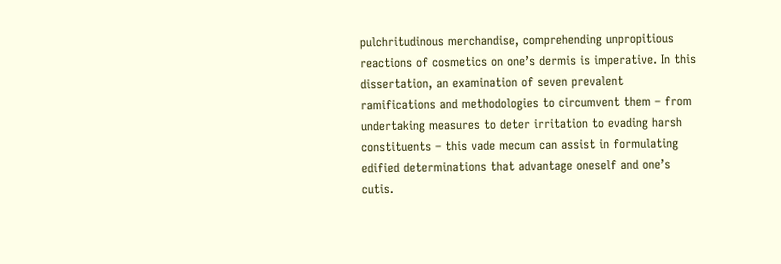pulchritudinous merchandise, comprehending unpropitious reactions of cosmetics on one’s dermis is imperative. In this dissertation, an examination of seven prevalent ramifications and methodologies to circumvent them – from undertaking measures to deter irritation to evading harsh constituents – this vade mecum can assist in formulating edified determinations that advantage oneself and one’s cutis.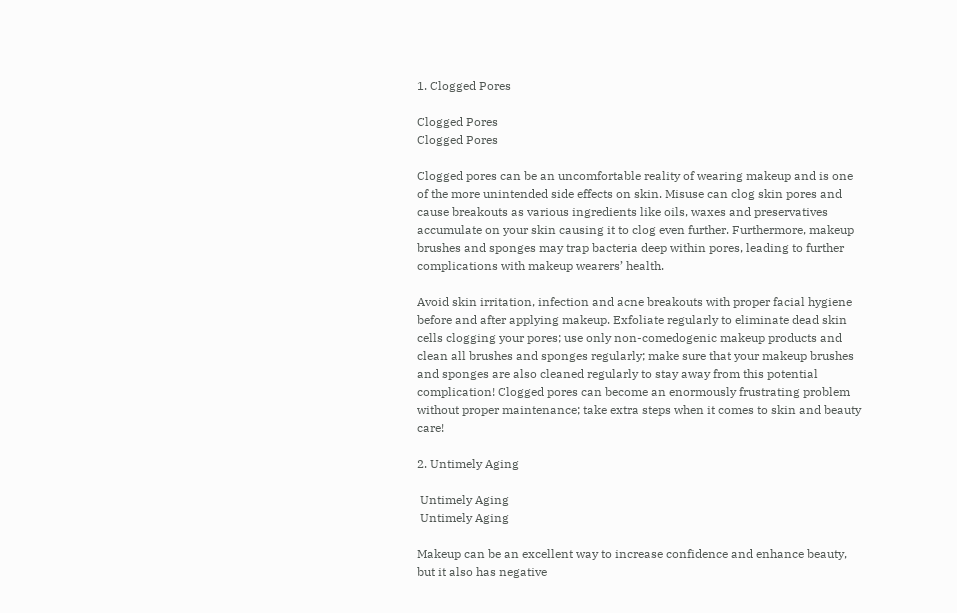1. Clogged Pores

Clogged Pores
Clogged Pores

Clogged pores can be an uncomfortable reality of wearing makeup and is one of the more unintended side effects on skin. Misuse can clog skin pores and cause breakouts as various ingredients like oils, waxes and preservatives accumulate on your skin causing it to clog even further. Furthermore, makeup brushes and sponges may trap bacteria deep within pores, leading to further complications with makeup wearers’ health.

Avoid skin irritation, infection and acne breakouts with proper facial hygiene before and after applying makeup. Exfoliate regularly to eliminate dead skin cells clogging your pores; use only non-comedogenic makeup products and clean all brushes and sponges regularly; make sure that your makeup brushes and sponges are also cleaned regularly to stay away from this potential complication! Clogged pores can become an enormously frustrating problem without proper maintenance; take extra steps when it comes to skin and beauty care!

2. Untimely Aging

 Untimely Aging
 Untimely Aging

Makeup can be an excellent way to increase confidence and enhance beauty, but it also has negative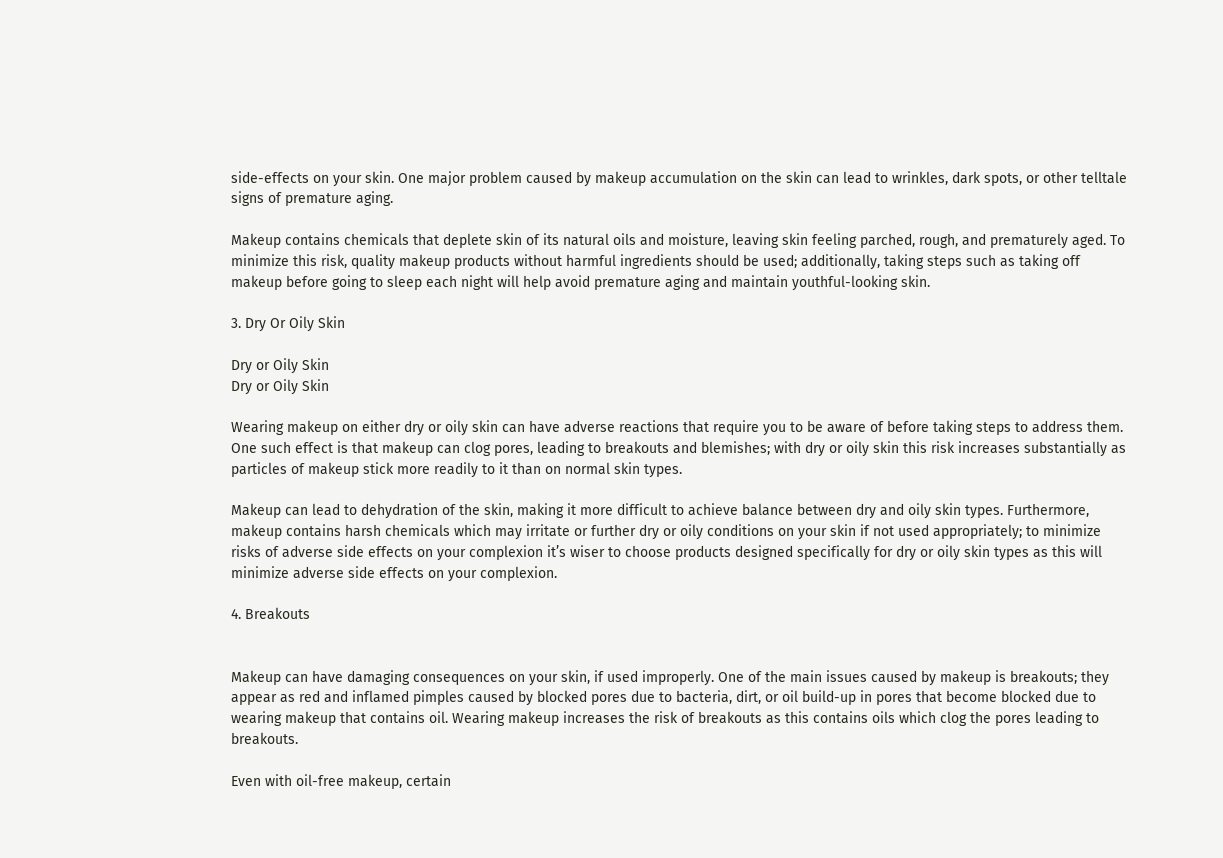side-effects on your skin. One major problem caused by makeup accumulation on the skin can lead to wrinkles, dark spots, or other telltale signs of premature aging.

Makeup contains chemicals that deplete skin of its natural oils and moisture, leaving skin feeling parched, rough, and prematurely aged. To minimize this risk, quality makeup products without harmful ingredients should be used; additionally, taking steps such as taking off makeup before going to sleep each night will help avoid premature aging and maintain youthful-looking skin.

3. Dry Or Oily Skin

Dry or Oily Skin
Dry or Oily Skin

Wearing makeup on either dry or oily skin can have adverse reactions that require you to be aware of before taking steps to address them. One such effect is that makeup can clog pores, leading to breakouts and blemishes; with dry or oily skin this risk increases substantially as particles of makeup stick more readily to it than on normal skin types.

Makeup can lead to dehydration of the skin, making it more difficult to achieve balance between dry and oily skin types. Furthermore, makeup contains harsh chemicals which may irritate or further dry or oily conditions on your skin if not used appropriately; to minimize risks of adverse side effects on your complexion it’s wiser to choose products designed specifically for dry or oily skin types as this will minimize adverse side effects on your complexion.

4. Breakouts


Makeup can have damaging consequences on your skin, if used improperly. One of the main issues caused by makeup is breakouts; they appear as red and inflamed pimples caused by blocked pores due to bacteria, dirt, or oil build-up in pores that become blocked due to wearing makeup that contains oil. Wearing makeup increases the risk of breakouts as this contains oils which clog the pores leading to breakouts.

Even with oil-free makeup, certain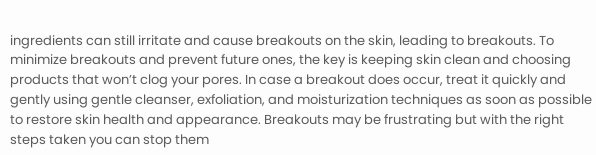ingredients can still irritate and cause breakouts on the skin, leading to breakouts. To minimize breakouts and prevent future ones, the key is keeping skin clean and choosing products that won’t clog your pores. In case a breakout does occur, treat it quickly and gently using gentle cleanser, exfoliation, and moisturization techniques as soon as possible to restore skin health and appearance. Breakouts may be frustrating but with the right steps taken you can stop them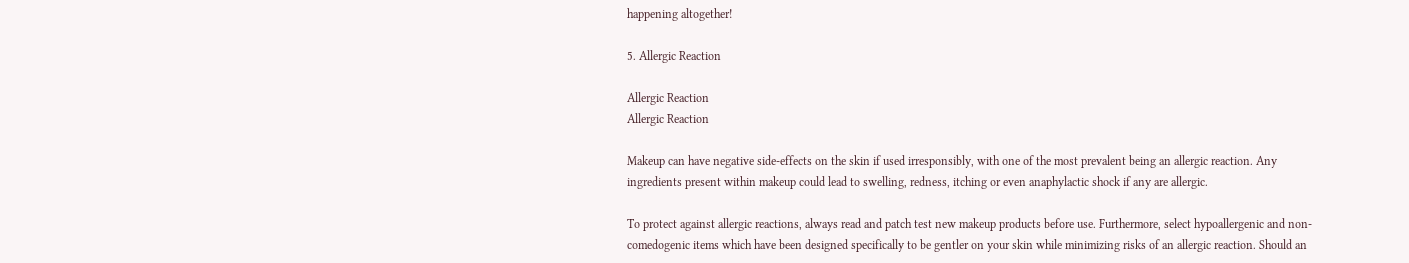happening altogether!

5. Allergic Reaction

Allergic Reaction
Allergic Reaction

Makeup can have negative side-effects on the skin if used irresponsibly, with one of the most prevalent being an allergic reaction. Any ingredients present within makeup could lead to swelling, redness, itching or even anaphylactic shock if any are allergic.

To protect against allergic reactions, always read and patch test new makeup products before use. Furthermore, select hypoallergenic and non-comedogenic items which have been designed specifically to be gentler on your skin while minimizing risks of an allergic reaction. Should an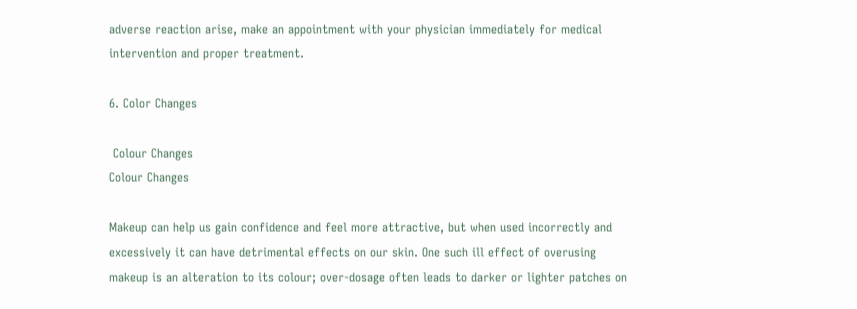adverse reaction arise, make an appointment with your physician immediately for medical intervention and proper treatment.

6. Color Changes

 Colour Changes
Colour Changes

Makeup can help us gain confidence and feel more attractive, but when used incorrectly and excessively it can have detrimental effects on our skin. One such ill effect of overusing makeup is an alteration to its colour; over-dosage often leads to darker or lighter patches on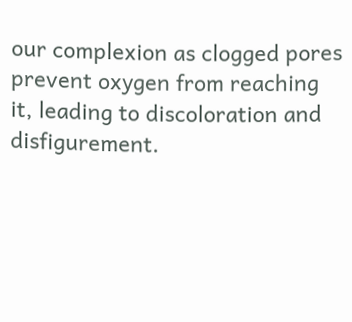our complexion as clogged pores prevent oxygen from reaching it, leading to discoloration and disfigurement.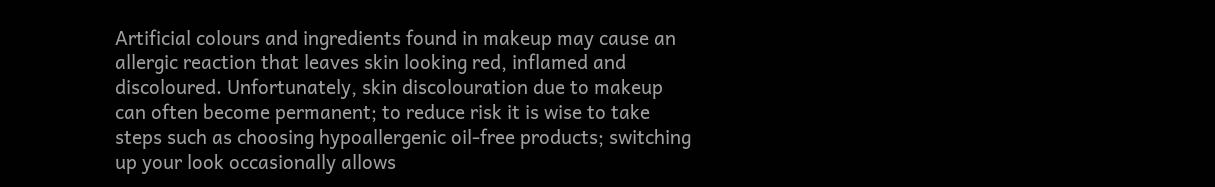Artificial colours and ingredients found in makeup may cause an allergic reaction that leaves skin looking red, inflamed and discoloured. Unfortunately, skin discolouration due to makeup can often become permanent; to reduce risk it is wise to take steps such as choosing hypoallergenic oil-free products; switching up your look occasionally allows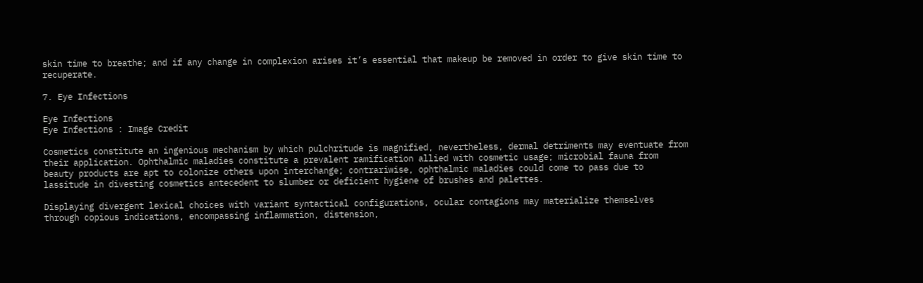skin time to breathe; and if any change in complexion arises it’s essential that makeup be removed in order to give skin time to recuperate.

7. Eye Infections

Eye Infections
Eye Infections : Image Credit

Cosmetics constitute an ingenious mechanism by which pulchritude is magnified, nevertheless, dermal detriments may eventuate from their application. Ophthalmic maladies constitute a prevalent ramification allied with cosmetic usage; microbial fauna from beauty products are apt to colonize others upon interchange; contrariwise, ophthalmic maladies could come to pass due to lassitude in divesting cosmetics antecedent to slumber or deficient hygiene of brushes and palettes.

Displaying divergent lexical choices with variant syntactical configurations, ocular contagions may materialize themselves through copious indications, encompassing inflammation, distension,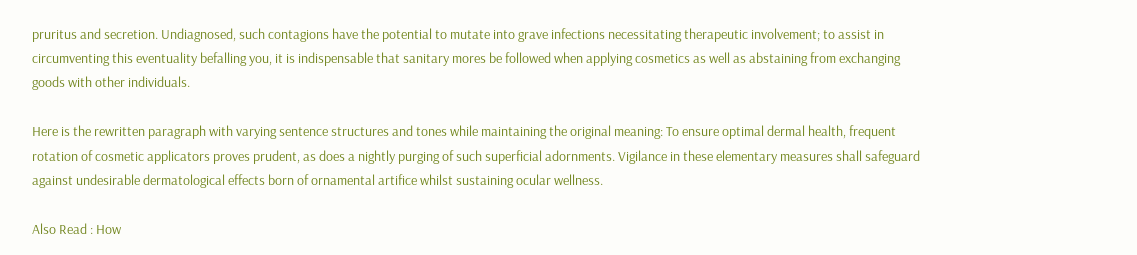pruritus and secretion. Undiagnosed, such contagions have the potential to mutate into grave infections necessitating therapeutic involvement; to assist in circumventing this eventuality befalling you, it is indispensable that sanitary mores be followed when applying cosmetics as well as abstaining from exchanging goods with other individuals.

Here is the rewritten paragraph with varying sentence structures and tones while maintaining the original meaning: To ensure optimal dermal health, frequent rotation of cosmetic applicators proves prudent, as does a nightly purging of such superficial adornments. Vigilance in these elementary measures shall safeguard against undesirable dermatological effects born of ornamental artifice whilst sustaining ocular wellness.

Also Read : How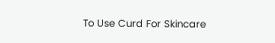To Use Curd For Skincare